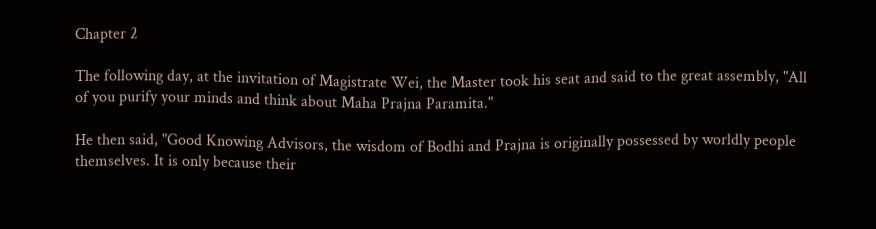Chapter 2

The following day, at the invitation of Magistrate Wei, the Master took his seat and said to the great assembly, "All of you purify your minds and think about Maha Prajna Paramita."

He then said, "Good Knowing Advisors, the wisdom of Bodhi and Prajna is originally possessed by worldly people themselves. It is only because their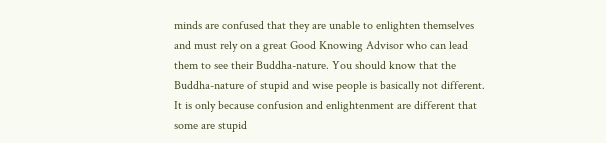minds are confused that they are unable to enlighten themselves and must rely on a great Good Knowing Advisor who can lead them to see their Buddha-nature. You should know that the Buddha-nature of stupid and wise people is basically not different. It is only because confusion and enlightenment are different that some are stupid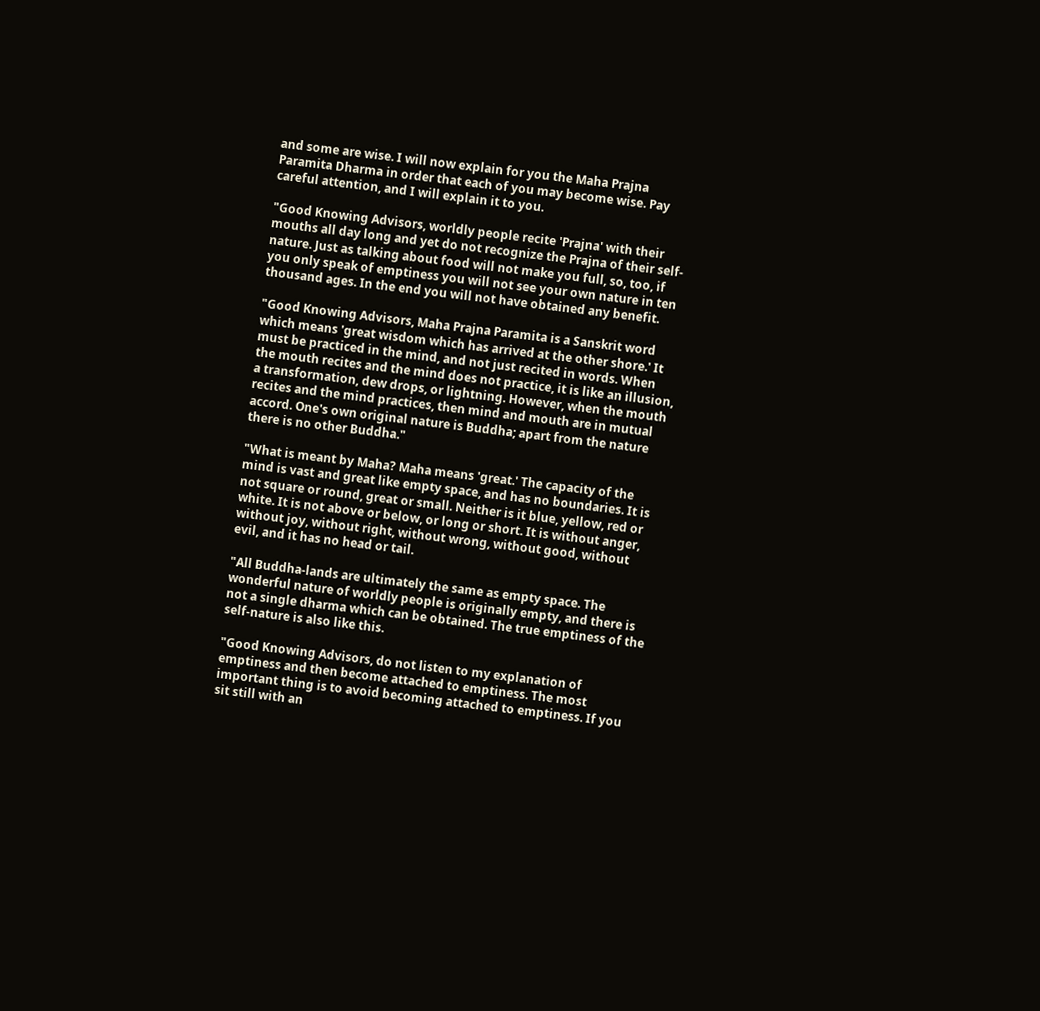and some are wise. I will now explain for you the Maha Prajna Paramita Dharma in order that each of you may become wise. Pay careful attention, and I will explain it to you.

"Good Knowing Advisors, worldly people recite 'Prajna' with their mouths all day long and yet do not recognize the Prajna of their self-nature. Just as talking about food will not make you full, so, too, if you only speak of emptiness you will not see your own nature in ten thousand ages. In the end you will not have obtained any benefit.

"Good Knowing Advisors, Maha Prajna Paramita is a Sanskrit word which means 'great wisdom which has arrived at the other shore.' It must be practiced in the mind, and not just recited in words. When the mouth recites and the mind does not practice, it is like an illusion, a transformation, dew drops, or lightning. However, when the mouth recites and the mind practices, then mind and mouth are in mutual accord. One's own original nature is Buddha; apart from the nature there is no other Buddha."

"What is meant by Maha? Maha means 'great.' The capacity of the mind is vast and great like empty space, and has no boundaries. It is not square or round, great or small. Neither is it blue, yellow, red or white. It is not above or below, or long or short. It is without anger, without joy, without right, without wrong, without good, without evil, and it has no head or tail.

"All Buddha-lands are ultimately the same as empty space. The wonderful nature of worldly people is originally empty, and there is not a single dharma which can be obtained. The true emptiness of the self-nature is also like this.

"Good Knowing Advisors, do not listen to my explanation of emptiness and then become attached to emptiness. The most important thing is to avoid becoming attached to emptiness. If you sit still with an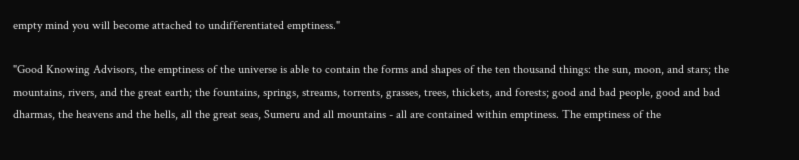empty mind you will become attached to undifferentiated emptiness."

"Good Knowing Advisors, the emptiness of the universe is able to contain the forms and shapes of the ten thousand things: the sun, moon, and stars; the mountains, rivers, and the great earth; the fountains, springs, streams, torrents, grasses, trees, thickets, and forests; good and bad people, good and bad dharmas, the heavens and the hells, all the great seas, Sumeru and all mountains - all are contained within emptiness. The emptiness of the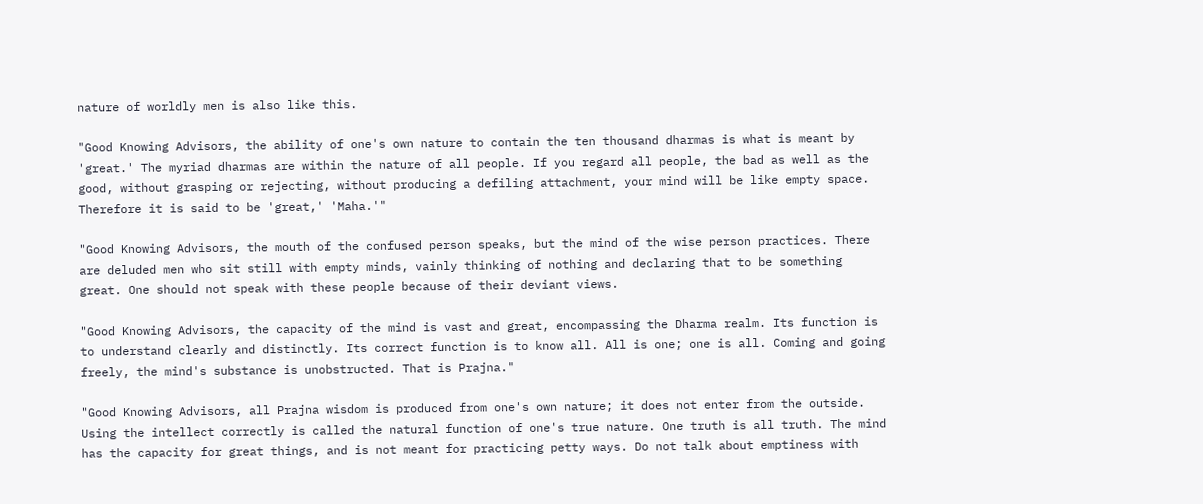nature of worldly men is also like this.

"Good Knowing Advisors, the ability of one's own nature to contain the ten thousand dharmas is what is meant by 'great.' The myriad dharmas are within the nature of all people. If you regard all people, the bad as well as the good, without grasping or rejecting, without producing a defiling attachment, your mind will be like empty space. Therefore it is said to be 'great,' 'Maha.'"

"Good Knowing Advisors, the mouth of the confused person speaks, but the mind of the wise person practices. There are deluded men who sit still with empty minds, vainly thinking of nothing and declaring that to be something great. One should not speak with these people because of their deviant views.

"Good Knowing Advisors, the capacity of the mind is vast and great, encompassing the Dharma realm. Its function is to understand clearly and distinctly. Its correct function is to know all. All is one; one is all. Coming and going freely, the mind's substance is unobstructed. That is Prajna."

"Good Knowing Advisors, all Prajna wisdom is produced from one's own nature; it does not enter from the outside. Using the intellect correctly is called the natural function of one's true nature. One truth is all truth. The mind has the capacity for great things, and is not meant for practicing petty ways. Do not talk about emptiness with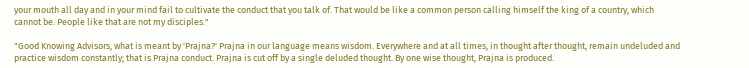your mouth all day and in your mind fail to cultivate the conduct that you talk of. That would be like a common person calling himself the king of a country, which cannot be. People like that are not my disciples."

"Good Knowing Advisors, what is meant by 'Prajna?' Prajna in our language means wisdom. Everywhere and at all times, in thought after thought, remain undeluded and practice wisdom constantly; that is Prajna conduct. Prajna is cut off by a single deluded thought. By one wise thought, Prajna is produced.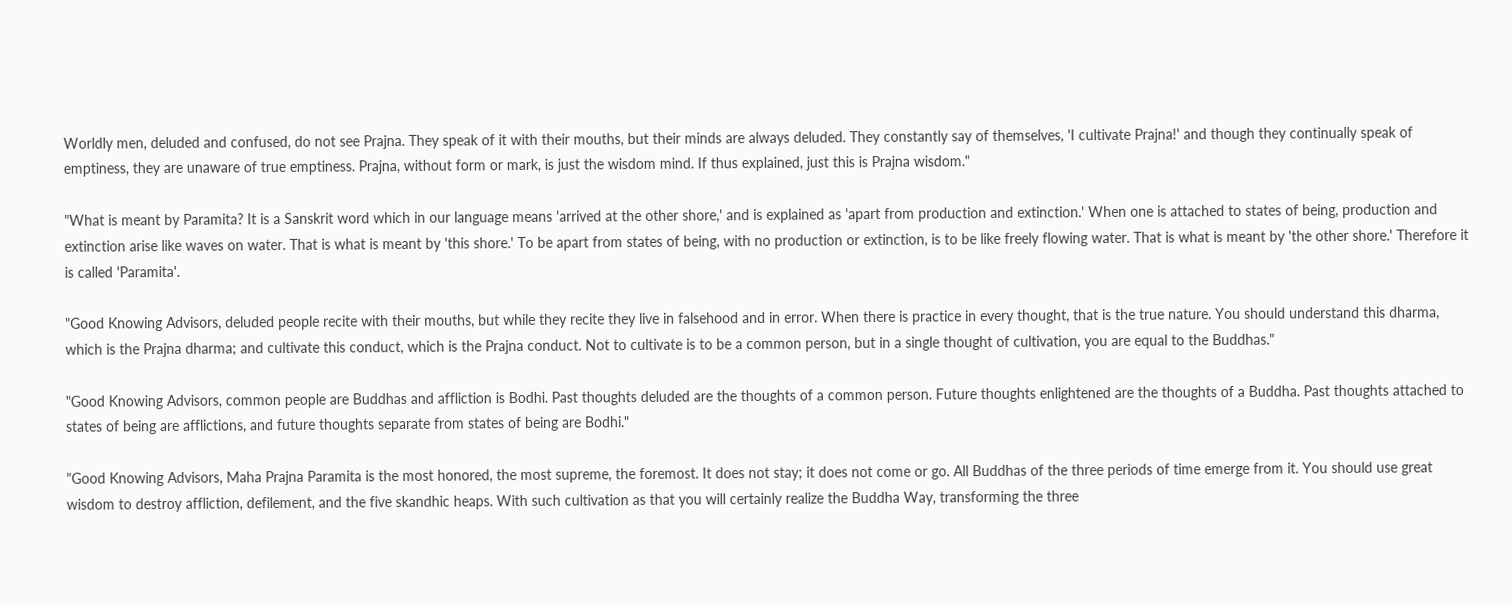Worldly men, deluded and confused, do not see Prajna. They speak of it with their mouths, but their minds are always deluded. They constantly say of themselves, 'I cultivate Prajna!' and though they continually speak of emptiness, they are unaware of true emptiness. Prajna, without form or mark, is just the wisdom mind. If thus explained, just this is Prajna wisdom."

"What is meant by Paramita? It is a Sanskrit word which in our language means 'arrived at the other shore,' and is explained as 'apart from production and extinction.' When one is attached to states of being, production and extinction arise like waves on water. That is what is meant by 'this shore.' To be apart from states of being, with no production or extinction, is to be like freely flowing water. That is what is meant by 'the other shore.' Therefore it is called 'Paramita'.

"Good Knowing Advisors, deluded people recite with their mouths, but while they recite they live in falsehood and in error. When there is practice in every thought, that is the true nature. You should understand this dharma, which is the Prajna dharma; and cultivate this conduct, which is the Prajna conduct. Not to cultivate is to be a common person, but in a single thought of cultivation, you are equal to the Buddhas."

"Good Knowing Advisors, common people are Buddhas and affliction is Bodhi. Past thoughts deluded are the thoughts of a common person. Future thoughts enlightened are the thoughts of a Buddha. Past thoughts attached to states of being are afflictions, and future thoughts separate from states of being are Bodhi."

"Good Knowing Advisors, Maha Prajna Paramita is the most honored, the most supreme, the foremost. It does not stay; it does not come or go. All Buddhas of the three periods of time emerge from it. You should use great wisdom to destroy affliction, defilement, and the five skandhic heaps. With such cultivation as that you will certainly realize the Buddha Way, transforming the three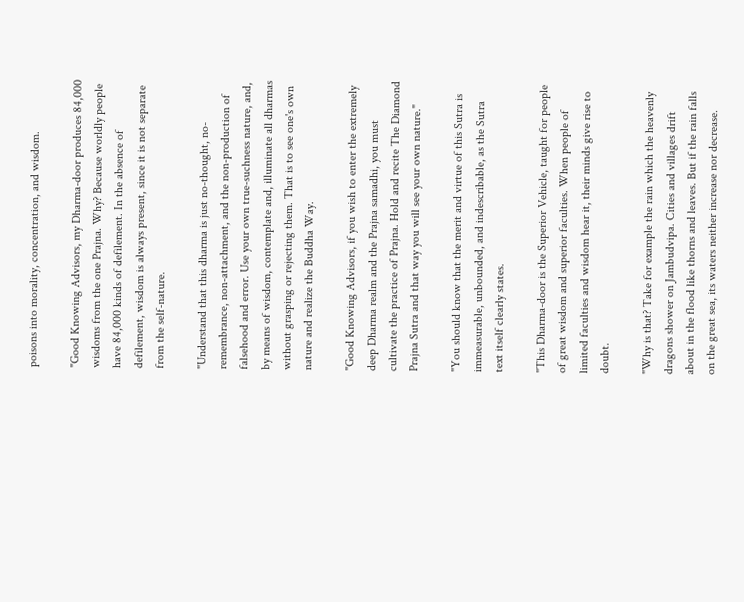poisons into morality, concentration, and wisdom.

"Good Knowing Advisors, my Dharma-door produces 84,000 wisdoms from the one Prajna. Why? Because worldly people have 84,000 kinds of defilement. In the absence of defilement, wisdom is always present, since it is not separate from the self-nature.

"Understand that this dharma is just no-thought, no-remembrance, non-attachment, and the non-production of falsehood and error. Use your own true-suchness nature, and, by means of wisdom, contemplate and, illuminate all dharmas without grasping or rejecting them. That is to see one's own nature and realize the Buddha Way.

"Good Knowing Advisors, if you wish to enter the extremely deep Dharma realm and the Prajna samadhi, you must cultivate the practice of Prajna. Hold and recite The Diamond Prajna Sutra and that way you will see your own nature."

"You should know that the merit and virtue of this Sutra is immeasurable, unbounded, and indescribable, as the Sutra text itself clearly states.

"This Dharma-door is the Superior Vehicle, taught for people of great wisdom and superior faculties. When people of limited faculties and wisdom hear it, their minds give rise to doubt.

"Why is that? Take for example the rain which the heavenly dragons shower on Jambudvipa. Cities and villages drift about in the flood like thorns and leaves. But if the rain falls on the great sea, its waters neither increase nor decrease.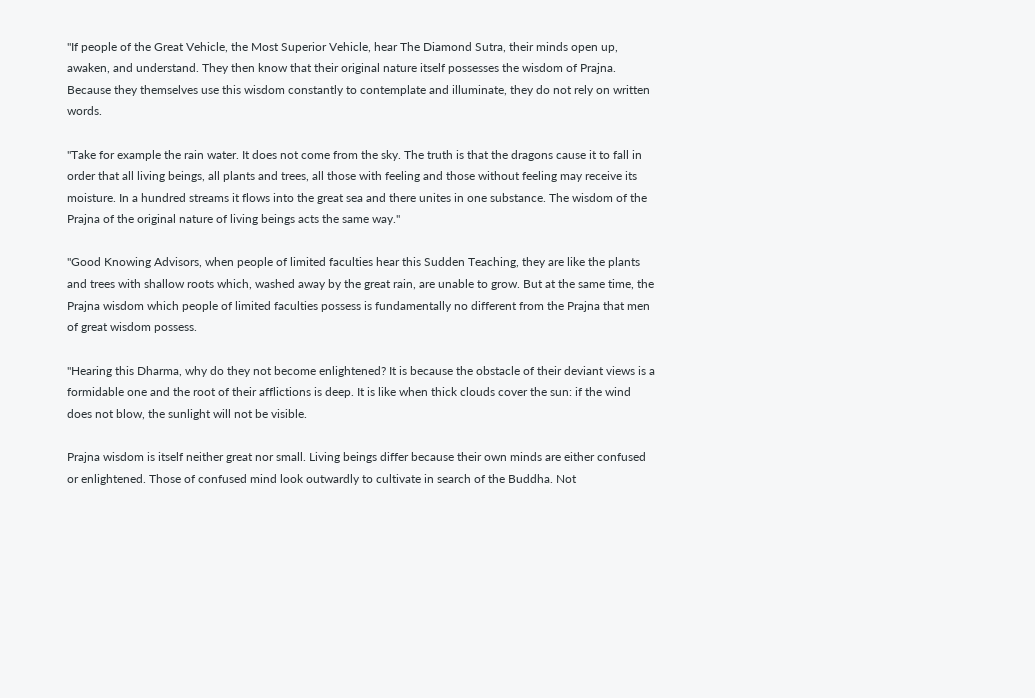"If people of the Great Vehicle, the Most Superior Vehicle, hear The Diamond Sutra, their minds open up, awaken, and understand. They then know that their original nature itself possesses the wisdom of Prajna. Because they themselves use this wisdom constantly to contemplate and illuminate, they do not rely on written words.

"Take for example the rain water. It does not come from the sky. The truth is that the dragons cause it to fall in order that all living beings, all plants and trees, all those with feeling and those without feeling may receive its moisture. In a hundred streams it flows into the great sea and there unites in one substance. The wisdom of the Prajna of the original nature of living beings acts the same way."

"Good Knowing Advisors, when people of limited faculties hear this Sudden Teaching, they are like the plants and trees with shallow roots which, washed away by the great rain, are unable to grow. But at the same time, the Prajna wisdom which people of limited faculties possess is fundamentally no different from the Prajna that men of great wisdom possess.

"Hearing this Dharma, why do they not become enlightened? It is because the obstacle of their deviant views is a formidable one and the root of their afflictions is deep. It is like when thick clouds cover the sun: if the wind does not blow, the sunlight will not be visible.

Prajna wisdom is itself neither great nor small. Living beings differ because their own minds are either confused or enlightened. Those of confused mind look outwardly to cultivate in search of the Buddha. Not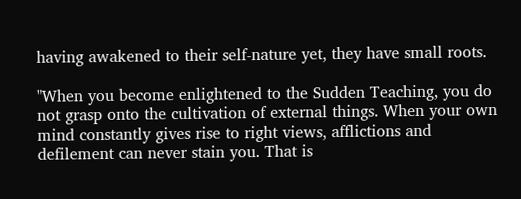having awakened to their self-nature yet, they have small roots.

"When you become enlightened to the Sudden Teaching, you do not grasp onto the cultivation of external things. When your own mind constantly gives rise to right views, afflictions and defilement can never stain you. That is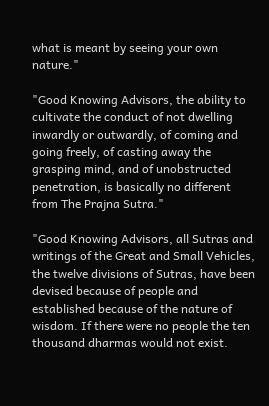what is meant by seeing your own nature."

"Good Knowing Advisors, the ability to cultivate the conduct of not dwelling inwardly or outwardly, of coming and going freely, of casting away the grasping mind, and of unobstructed penetration, is basically no different from The Prajna Sutra."

"Good Knowing Advisors, all Sutras and writings of the Great and Small Vehicles, the twelve divisions of Sutras, have been devised because of people and established because of the nature of wisdom. If there were no people the ten thousand dharmas would not exist.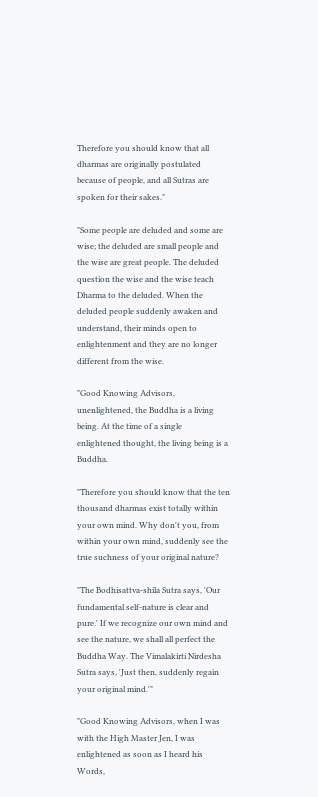Therefore you should know that all dharmas are originally postulated because of people, and all Sutras are spoken for their sakes."

"Some people are deluded and some are wise; the deluded are small people and the wise are great people. The deluded question the wise and the wise teach Dharma to the deluded. When the deluded people suddenly awaken and understand, their minds open to enlightenment and they are no longer different from the wise.

"Good Knowing Advisors, unenlightened, the Buddha is a living being. At the time of a single
enlightened thought, the living being is a Buddha.

"Therefore you should know that the ten thousand dharmas exist totally within your own mind. Why don't you, from within your own mind, suddenly see the true suchness of your original nature?

"The Bodhisattva-shila Sutra says, 'Our fundamental self-nature is clear and pure.' If we recognize our own mind and see the nature, we shall all perfect the Buddha Way. The Vimalakirti Nirdesha Sutra says, 'Just then, suddenly regain your original mind.'"

"Good Knowing Advisors, when I was with the High Master Jen, I was enlightened as soon as I heard his Words,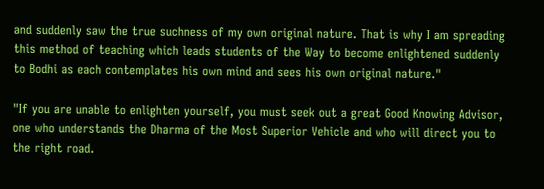and suddenly saw the true suchness of my own original nature. That is why I am spreading this method of teaching which leads students of the Way to become enlightened suddenly to Bodhi as each contemplates his own mind and sees his own original nature."

"If you are unable to enlighten yourself, you must seek out a great Good Knowing Advisor, one who understands the Dharma of the Most Superior Vehicle and who will direct you to the right road.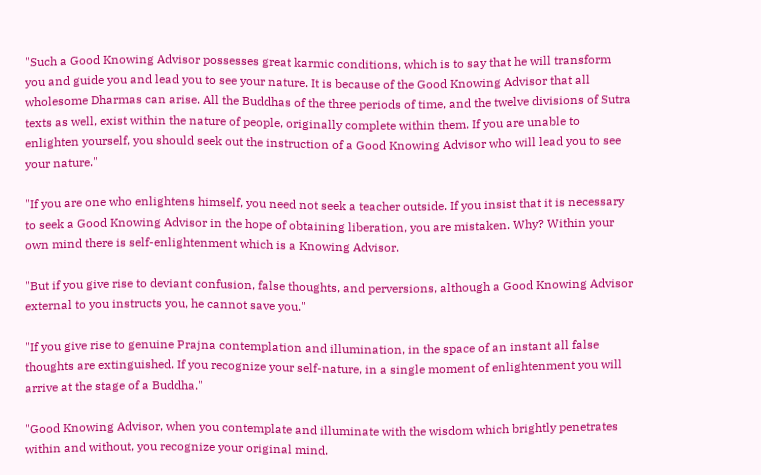"Such a Good Knowing Advisor possesses great karmic conditions, which is to say that he will transform you and guide you and lead you to see your nature. It is because of the Good Knowing Advisor that all wholesome Dharmas can arise. All the Buddhas of the three periods of time, and the twelve divisions of Sutra texts as well, exist within the nature of people, originally complete within them. If you are unable to enlighten yourself, you should seek out the instruction of a Good Knowing Advisor who will lead you to see your nature."

"If you are one who enlightens himself, you need not seek a teacher outside. If you insist that it is necessary to seek a Good Knowing Advisor in the hope of obtaining liberation, you are mistaken. Why? Within your own mind there is self-enlightenment which is a Knowing Advisor.

"But if you give rise to deviant confusion, false thoughts, and perversions, although a Good Knowing Advisor external to you instructs you, he cannot save you."

"If you give rise to genuine Prajna contemplation and illumination, in the space of an instant all false thoughts are extinguished. If you recognize your self-nature, in a single moment of enlightenment you will arrive at the stage of a Buddha."

"Good Knowing Advisor, when you contemplate and illuminate with the wisdom which brightly penetrates within and without, you recognize your original mind.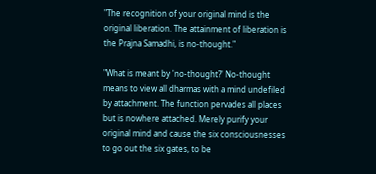"The recognition of your original mind is the original liberation. The attainment of liberation is the Prajna Samadhi, is no-thought."

"What is meant by 'no-thought?' No-thought means to view all dharmas with a mind undefiled by attachment. The function pervades all places but is nowhere attached. Merely purify your original mind and cause the six consciousnesses to go out the six gates, to be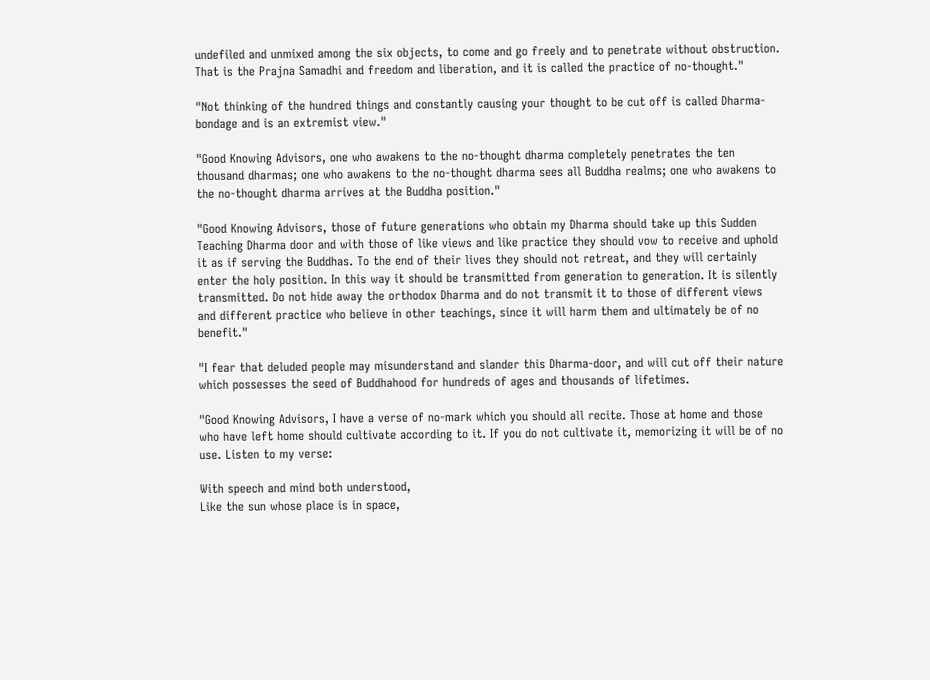undefiled and unmixed among the six objects, to come and go freely and to penetrate without obstruction. That is the Prajna Samadhi and freedom and liberation, and it is called the practice of no-thought."

"Not thinking of the hundred things and constantly causing your thought to be cut off is called Dharma-bondage and is an extremist view."

"Good Knowing Advisors, one who awakens to the no-thought dharma completely penetrates the ten thousand dharmas; one who awakens to the no-thought dharma sees all Buddha realms; one who awakens to the no-thought dharma arrives at the Buddha position."

"Good Knowing Advisors, those of future generations who obtain my Dharma should take up this Sudden Teaching Dharma door and with those of like views and like practice they should vow to receive and uphold it as if serving the Buddhas. To the end of their lives they should not retreat, and they will certainly enter the holy position. In this way it should be transmitted from generation to generation. It is silently transmitted. Do not hide away the orthodox Dharma and do not transmit it to those of different views and different practice who believe in other teachings, since it will harm them and ultimately be of no benefit."

"I fear that deluded people may misunderstand and slander this Dharma-door, and will cut off their nature which possesses the seed of Buddhahood for hundreds of ages and thousands of lifetimes.

"Good Knowing Advisors, I have a verse of no-mark which you should all recite. Those at home and those who have left home should cultivate according to it. If you do not cultivate it, memorizing it will be of no use. Listen to my verse:

With speech and mind both understood,
Like the sun whose place is in space,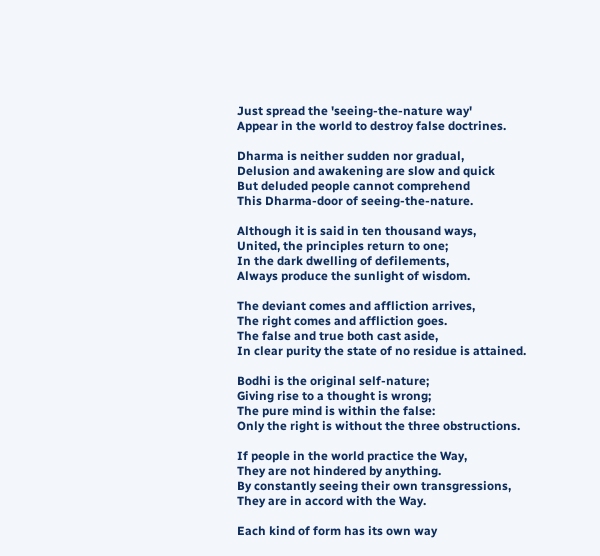Just spread the 'seeing-the-nature way'
Appear in the world to destroy false doctrines.

Dharma is neither sudden nor gradual,
Delusion and awakening are slow and quick
But deluded people cannot comprehend
This Dharma-door of seeing-the-nature.

Although it is said in ten thousand ways,
United, the principles return to one;
In the dark dwelling of defilements,
Always produce the sunlight of wisdom.

The deviant comes and affliction arrives,
The right comes and affliction goes.
The false and true both cast aside,
In clear purity the state of no residue is attained.

Bodhi is the original self-nature;
Giving rise to a thought is wrong;
The pure mind is within the false:
Only the right is without the three obstructions.

If people in the world practice the Way,
They are not hindered by anything.
By constantly seeing their own transgressions,
They are in accord with the Way.

Each kind of form has its own way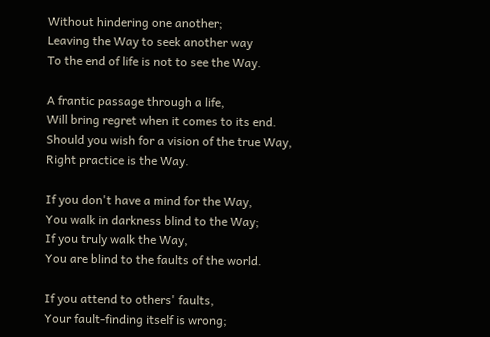Without hindering one another;
Leaving the Way to seek another way
To the end of life is not to see the Way.

A frantic passage through a life,
Will bring regret when it comes to its end.
Should you wish for a vision of the true Way,
Right practice is the Way.

If you don't have a mind for the Way,
You walk in darkness blind to the Way;
If you truly walk the Way,
You are blind to the faults of the world.

If you attend to others' faults,
Your fault-finding itself is wrong;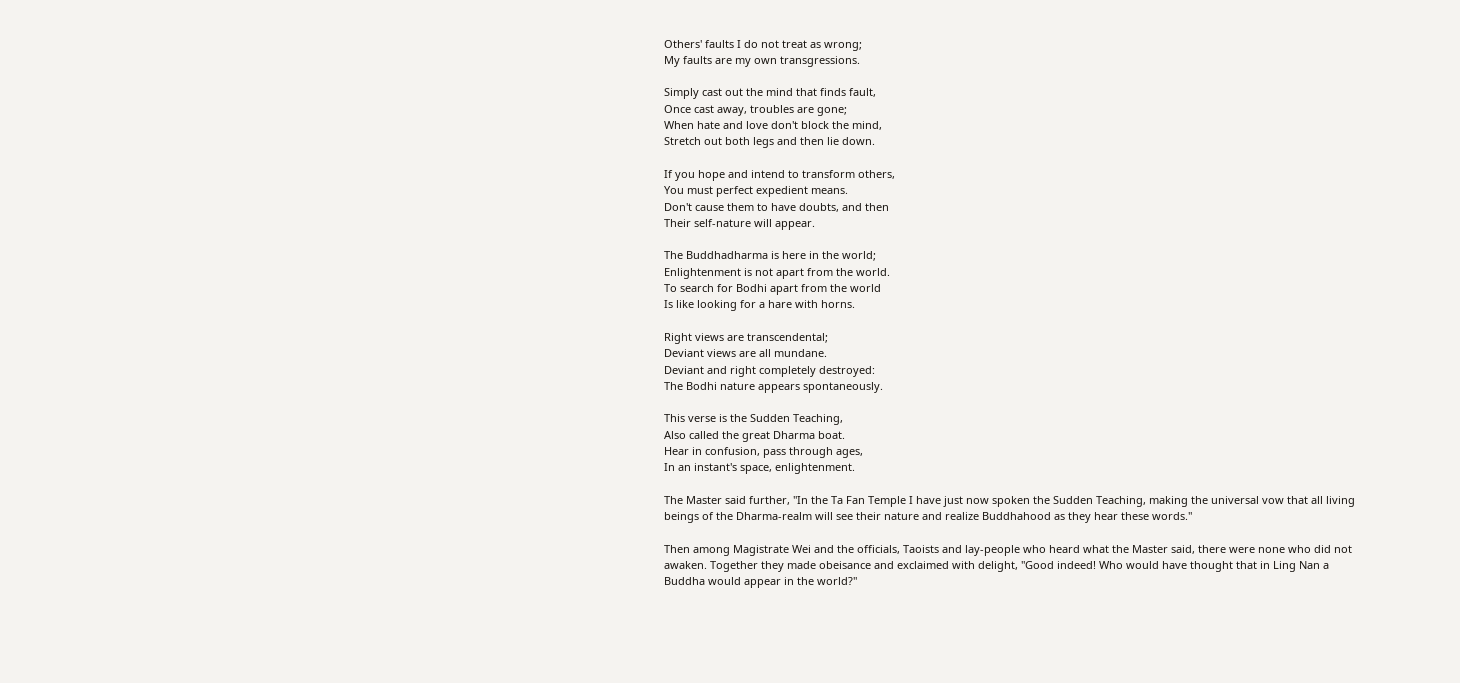Others' faults I do not treat as wrong;
My faults are my own transgressions.

Simply cast out the mind that finds fault,
Once cast away, troubles are gone;
When hate and love don't block the mind,
Stretch out both legs and then lie down.

If you hope and intend to transform others,
You must perfect expedient means.
Don't cause them to have doubts, and then
Their self-nature will appear.

The Buddhadharma is here in the world;
Enlightenment is not apart from the world.
To search for Bodhi apart from the world
Is like looking for a hare with horns.

Right views are transcendental;
Deviant views are all mundane.
Deviant and right completely destroyed:
The Bodhi nature appears spontaneously.

This verse is the Sudden Teaching,
Also called the great Dharma boat.
Hear in confusion, pass through ages,
In an instant's space, enlightenment.

The Master said further, "In the Ta Fan Temple I have just now spoken the Sudden Teaching, making the universal vow that all living beings of the Dharma-realm will see their nature and realize Buddhahood as they hear these words."

Then among Magistrate Wei and the officials, Taoists and lay-people who heard what the Master said, there were none who did not awaken. Together they made obeisance and exclaimed with delight, "Good indeed! Who would have thought that in Ling Nan a Buddha would appear in the world?"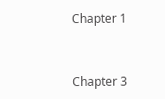Chapter 1


Chapter 3